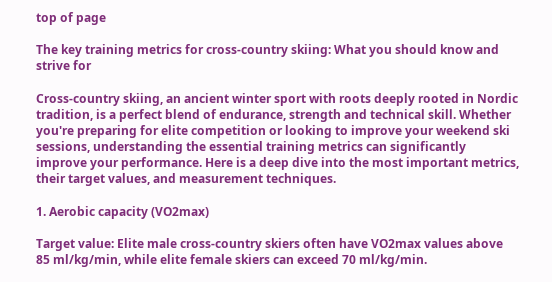top of page

The key training metrics for cross-country skiing: What you should know and strive for

Cross-country skiing, an ancient winter sport with roots deeply rooted in Nordic tradition, is a perfect blend of endurance, strength and technical skill. Whether you're preparing for elite competition or looking to improve your weekend ski sessions, understanding the essential training metrics can significantly improve your performance. Here is a deep dive into the most important metrics, their target values, and measurement techniques.

1. Aerobic capacity (VO2max)

Target value: Elite male cross-country skiers often have VO2max values above 85 ml/kg/min, while elite female skiers can exceed 70 ml/kg/min.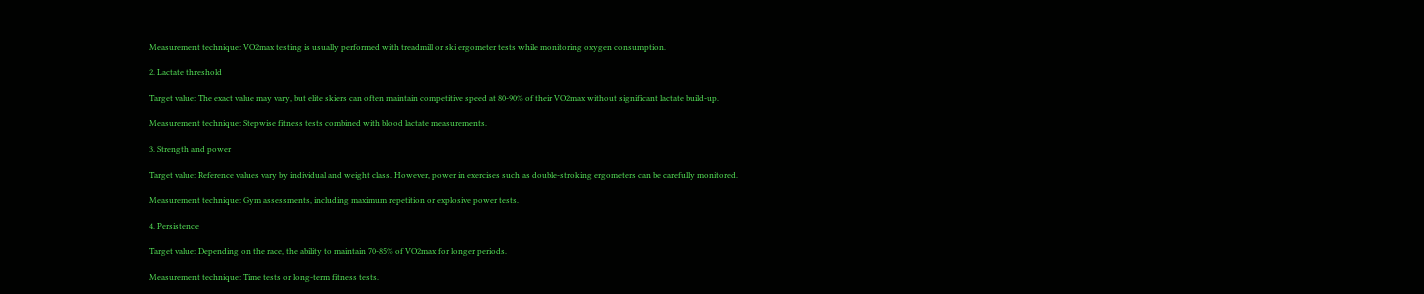Measurement technique: VO2max testing is usually performed with treadmill or ski ergometer tests while monitoring oxygen consumption.

2. Lactate threshold

Target value: The exact value may vary, but elite skiers can often maintain competitive speed at 80-90% of their VO2max without significant lactate build-up.

Measurement technique: Stepwise fitness tests combined with blood lactate measurements.

3. Strength and power

Target value: Reference values vary by individual and weight class. However, power in exercises such as double-stroking ergometers can be carefully monitored.

Measurement technique: Gym assessments, including maximum repetition or explosive power tests.

4. Persistence

Target value: Depending on the race, the ability to maintain 70-85% of VO2max for longer periods.

Measurement technique: Time tests or long-term fitness tests.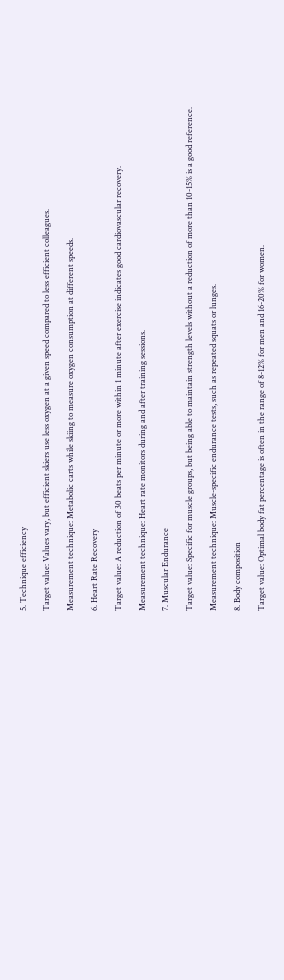5. Technique efficiency

Target value: Values vary, but efficient skiers use less oxygen at a given speed compared to less efficient colleagues.

Measurement technique: Metabolic carts while skiing to measure oxygen consumption at different speeds.

6. Heart Rate Recovery

Target value: A reduction of 30 beats per minute or more within 1 minute after exercise indicates good cardiovascular recovery.

Measurement technique: Heart rate monitors during and after training sessions.

7. Muscular Endurance

Target value: Specific for muscle groups, but being able to maintain strength levels without a reduction of more than 10-15% is a good reference.

Measurement technique: Muscle-specific endurance tests, such as repeated squats or lunges.

8. Body composition

Target value: Optimal body fat percentage is often in the range of 8-12% for men and 16-20% for women.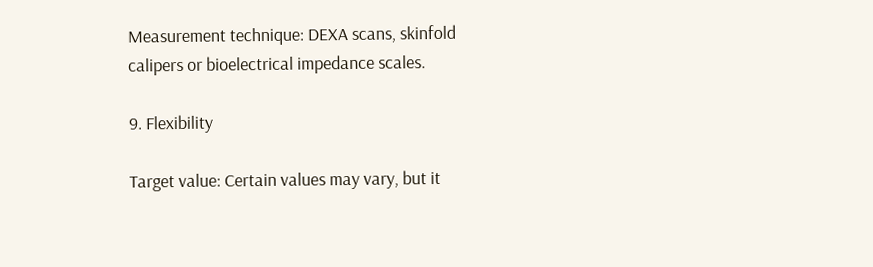Measurement technique: DEXA scans, skinfold calipers or bioelectrical impedance scales.

9. Flexibility

Target value: Certain values may vary, but it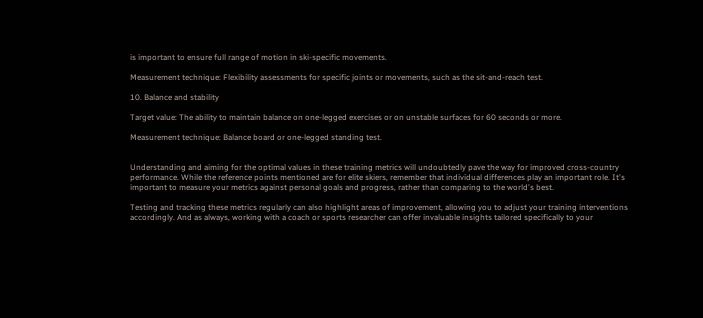is important to ensure full range of motion in ski-specific movements.

Measurement technique: Flexibility assessments for specific joints or movements, such as the sit-and-reach test.

10. Balance and stability

Target value: The ability to maintain balance on one-legged exercises or on unstable surfaces for 60 seconds or more.

Measurement technique: Balance board or one-legged standing test.


Understanding and aiming for the optimal values in these training metrics will undoubtedly pave the way for improved cross-country performance. While the reference points mentioned are for elite skiers, remember that individual differences play an important role. It's important to measure your metrics against personal goals and progress, rather than comparing to the world's best.

Testing and tracking these metrics regularly can also highlight areas of improvement, allowing you to adjust your training interventions accordingly. And as always, working with a coach or sports researcher can offer invaluable insights tailored specifically to your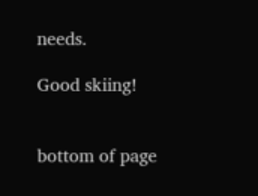needs.

Good skiing!


bottom of page